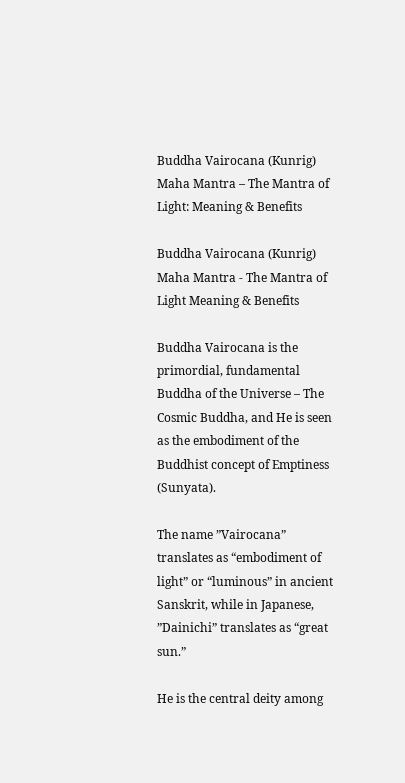Buddha Vairocana (Kunrig) Maha Mantra – The Mantra of Light: Meaning & Benefits

Buddha Vairocana (Kunrig) Maha Mantra - The Mantra of Light Meaning & Benefits

Buddha Vairocana is the primordial, fundamental Buddha of the Universe – The Cosmic Buddha, and He is seen as the embodiment of the Buddhist concept of Emptiness (Sunyata).

The name ”Vairocana” translates as “embodiment of light” or “luminous” in ancient Sanskrit, while in Japanese, ”Dainichi” translates as “great sun.”

He is the central deity among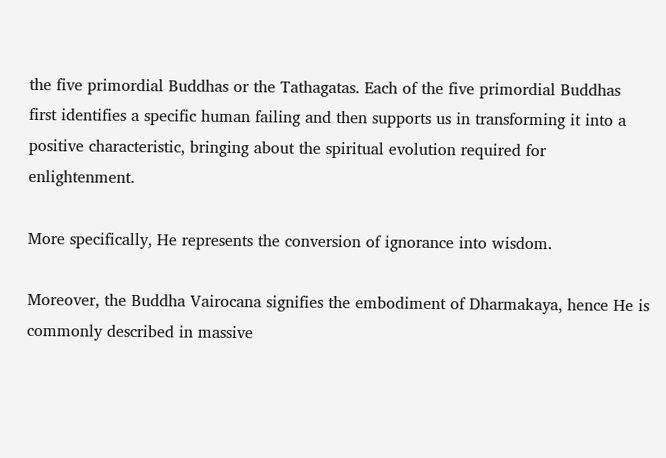the five primordial Buddhas or the Tathagatas. Each of the five primordial Buddhas first identifies a specific human failing and then supports us in transforming it into a positive characteristic, bringing about the spiritual evolution required for enlightenment.

More specifically, He represents the conversion of ignorance into wisdom.

Moreover, the Buddha Vairocana signifies the embodiment of Dharmakaya, hence He is commonly described in massive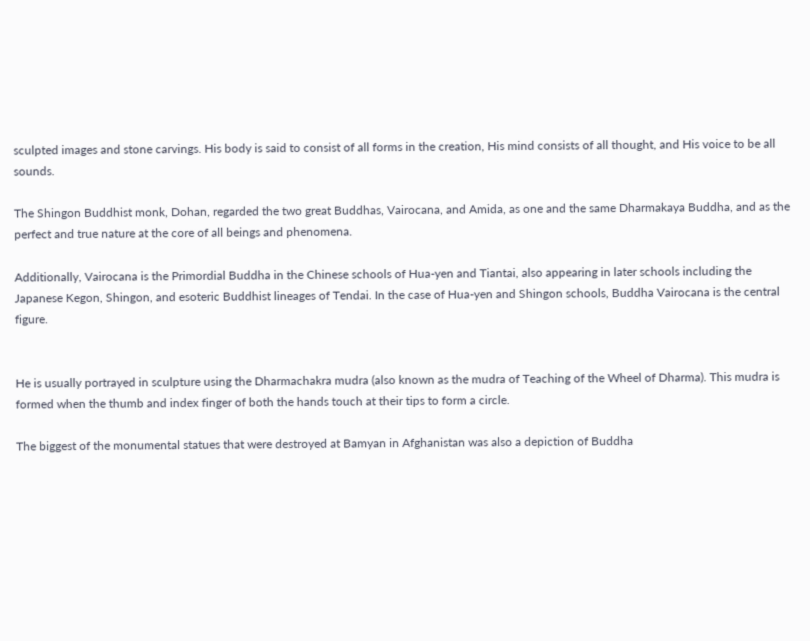sculpted images and stone carvings. His body is said to consist of all forms in the creation, His mind consists of all thought, and His voice to be all sounds.

The Shingon Buddhist monk, Dohan, regarded the two great Buddhas, Vairocana, and Amida, as one and the same Dharmakaya Buddha, and as the perfect and true nature at the core of all beings and phenomena.

Additionally, Vairocana is the Primordial Buddha in the Chinese schools of Hua-yen and Tiantai, also appearing in later schools including the Japanese Kegon, Shingon, and esoteric Buddhist lineages of Tendai. In the case of Hua-yen and Shingon schools, Buddha Vairocana is the central figure.


He is usually portrayed in sculpture using the Dharmachakra mudra (also known as the mudra of Teaching of the Wheel of Dharma). This mudra is formed when the thumb and index finger of both the hands touch at their tips to form a circle.

The biggest of the monumental statues that were destroyed at Bamyan in Afghanistan was also a depiction of Buddha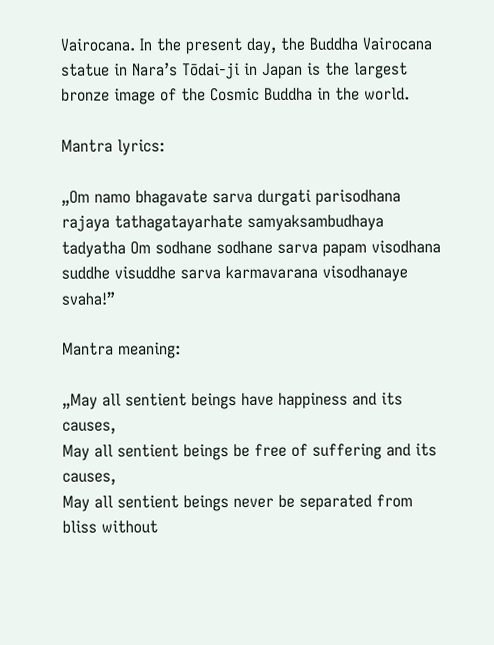Vairocana. In the present day, the Buddha Vairocana statue in Nara’s Tōdai-ji in Japan is the largest bronze image of the Cosmic Buddha in the world.

Mantra lyrics:

„Om namo bhagavate sarva durgati parisodhana rajaya tathagatayarhate samyaksambudhaya tadyatha Om sodhane sodhane sarva papam visodhana suddhe visuddhe sarva karmavarana visodhanaye svaha!”

Mantra meaning:

„May all sentient beings have happiness and its causes,
May all sentient beings be free of suffering and its causes,
May all sentient beings never be separated from bliss without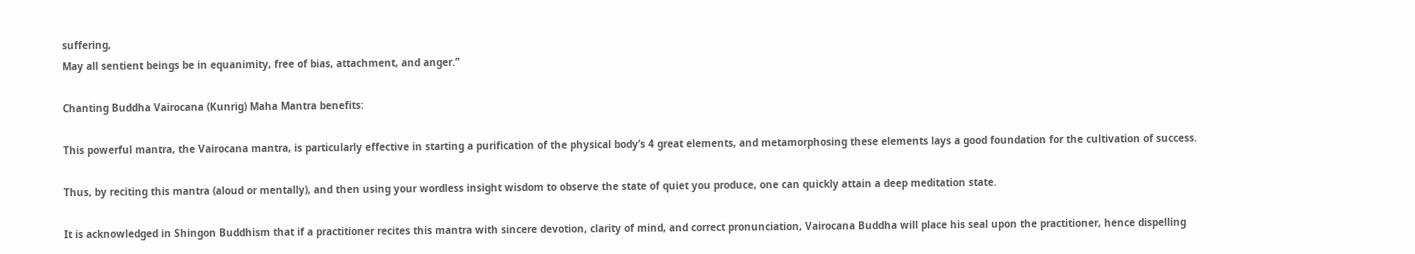suffering,
May all sentient beings be in equanimity, free of bias, attachment, and anger.”

Chanting Buddha Vairocana (Kunrig) Maha Mantra benefits:

This powerful mantra, the Vairocana mantra, is particularly effective in starting a purification of the physical body’s 4 great elements, and metamorphosing these elements lays a good foundation for the cultivation of success.

Thus, by reciting this mantra (aloud or mentally), and then using your wordless insight wisdom to observe the state of quiet you produce, one can quickly attain a deep meditation state.

It is acknowledged in Shingon Buddhism that if a practitioner recites this mantra with sincere devotion, clarity of mind, and correct pronunciation, Vairocana Buddha will place his seal upon the practitioner, hence dispelling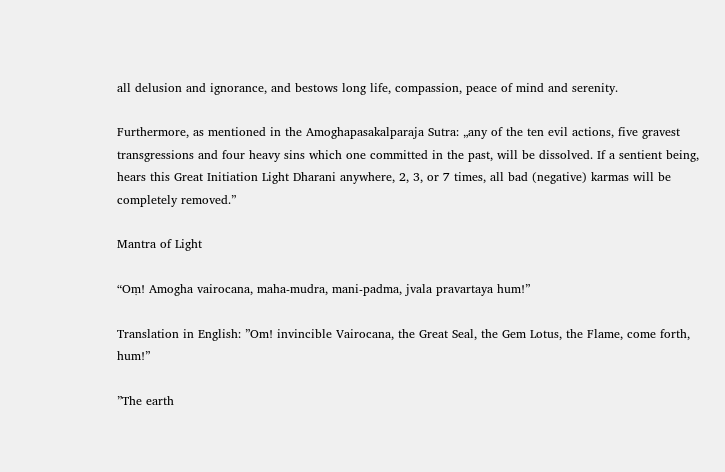all delusion and ignorance, and bestows long life, compassion, peace of mind and serenity.

Furthermore, as mentioned in the Amoghapasakalparaja Sutra: „any of the ten evil actions, five gravest transgressions and four heavy sins which one committed in the past, will be dissolved. If a sentient being, hears this Great Initiation Light Dharani anywhere, 2, 3, or 7 times, all bad (negative) karmas will be completely removed.”

Mantra of Light

“Oṃ! Amogha vairocana, maha-mudra, mani-padma, jvala pravartaya hum!”

Translation in English: ”Om! invincible Vairocana, the Great Seal, the Gem Lotus, the Flame, come forth, hum!”

”The earth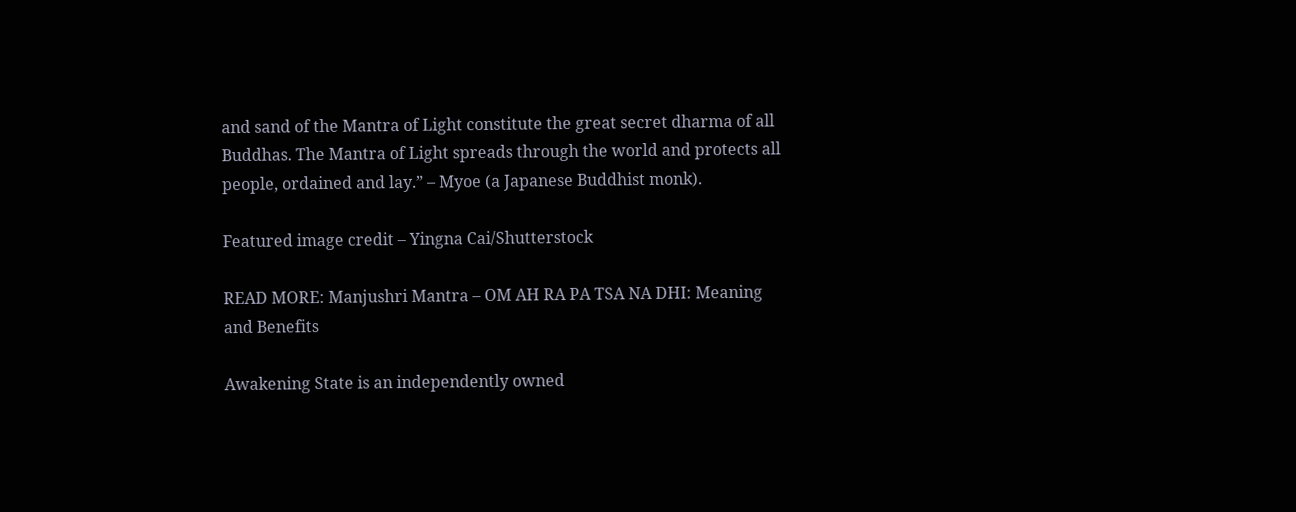and sand of the Mantra of Light constitute the great secret dharma of all Buddhas. The Mantra of Light spreads through the world and protects all people, ordained and lay.” – Myoe (a Japanese Buddhist monk).

Featured image credit – Yingna Cai/Shutterstock

READ MORE: Manjushri Mantra – OM AH RA PA TSA NA DHI: Meaning and Benefits

Awakening State is an independently owned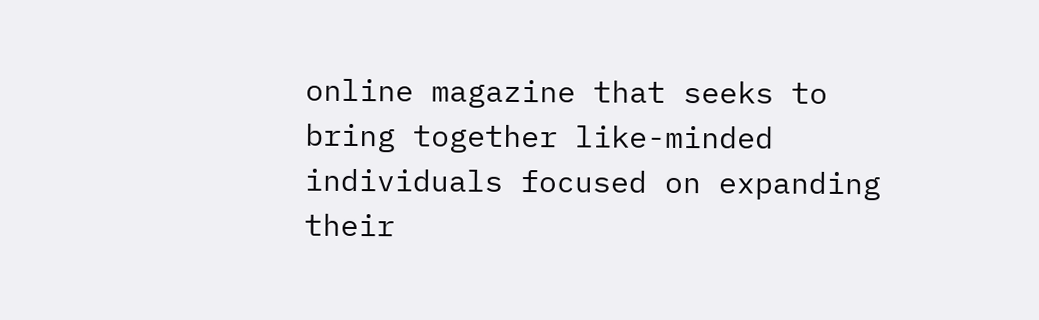online magazine that seeks to bring together like-minded individuals focused on expanding their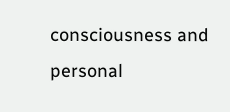consciousness and personal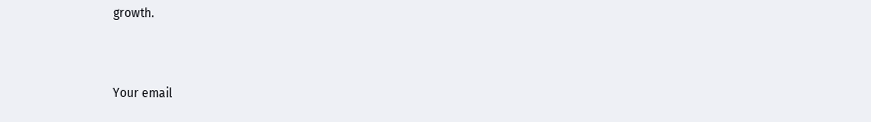growth.


Your email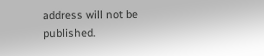address will not be published.